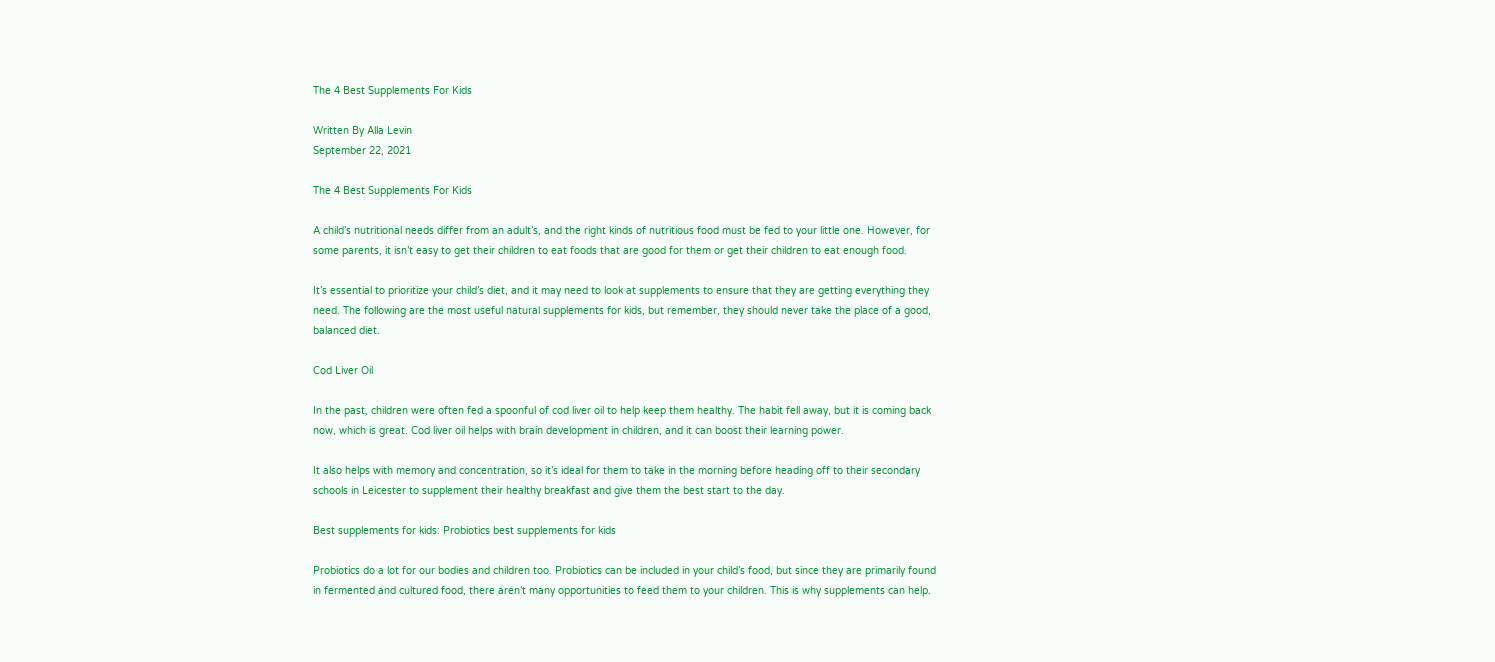The 4 Best Supplements For Kids

Written By Alla Levin
September 22, 2021

The 4 Best Supplements For Kids

A child’s nutritional needs differ from an adult’s, and the right kinds of nutritious food must be fed to your little one. However, for some parents, it isn’t easy to get their children to eat foods that are good for them or get their children to eat enough food.

It’s essential to prioritize your child’s diet, and it may need to look at supplements to ensure that they are getting everything they need. The following are the most useful natural supplements for kids, but remember, they should never take the place of a good, balanced diet.

Cod Liver Oil

In the past, children were often fed a spoonful of cod liver oil to help keep them healthy. The habit fell away, but it is coming back now, which is great. Cod liver oil helps with brain development in children, and it can boost their learning power.

It also helps with memory and concentration, so it’s ideal for them to take in the morning before heading off to their secondary schools in Leicester to supplement their healthy breakfast and give them the best start to the day.

Best supplements for kids: Probiotics best supplements for kids

Probiotics do a lot for our bodies and children too. Probiotics can be included in your child’s food, but since they are primarily found in fermented and cultured food, there aren’t many opportunities to feed them to your children. This is why supplements can help.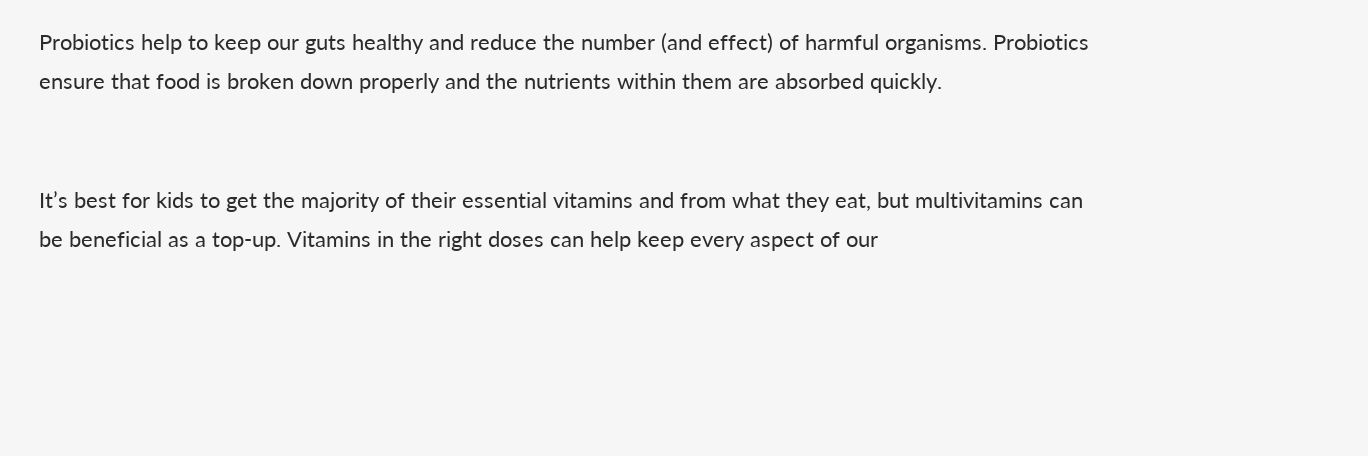Probiotics help to keep our guts healthy and reduce the number (and effect) of harmful organisms. Probiotics ensure that food is broken down properly and the nutrients within them are absorbed quickly.


It’s best for kids to get the majority of their essential vitamins and from what they eat, but multivitamins can be beneficial as a top-up. Vitamins in the right doses can help keep every aspect of our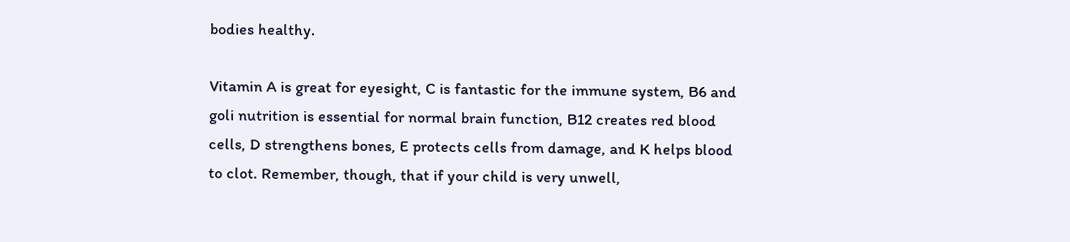bodies healthy.

Vitamin A is great for eyesight, C is fantastic for the immune system, B6 and goli nutrition is essential for normal brain function, B12 creates red blood cells, D strengthens bones, E protects cells from damage, and K helps blood to clot. Remember, though, that if your child is very unwell,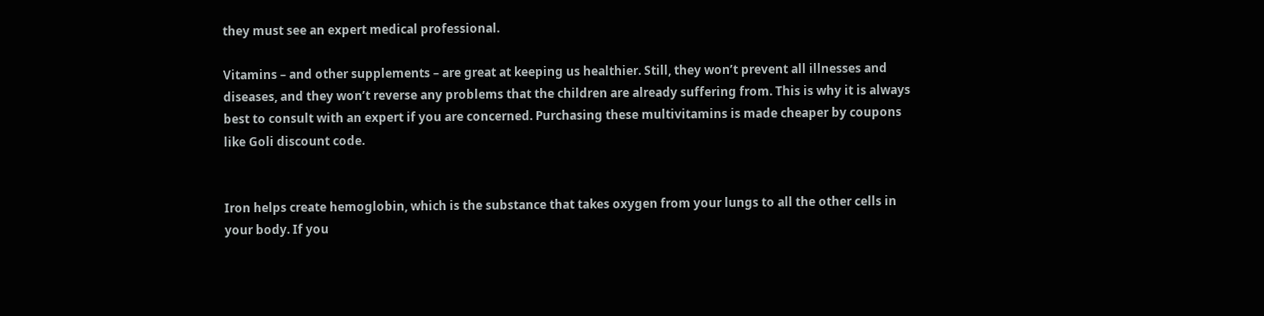they must see an expert medical professional.

Vitamins – and other supplements – are great at keeping us healthier. Still, they won’t prevent all illnesses and diseases, and they won’t reverse any problems that the children are already suffering from. This is why it is always best to consult with an expert if you are concerned. Purchasing these multivitamins is made cheaper by coupons like Goli discount code.


Iron helps create hemoglobin, which is the substance that takes oxygen from your lungs to all the other cells in your body. If you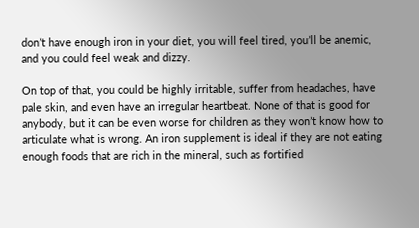don’t have enough iron in your diet, you will feel tired, you’ll be anemic, and you could feel weak and dizzy.

On top of that, you could be highly irritable, suffer from headaches, have pale skin, and even have an irregular heartbeat. None of that is good for anybody, but it can be even worse for children as they won’t know how to articulate what is wrong. An iron supplement is ideal if they are not eating enough foods that are rich in the mineral, such as fortified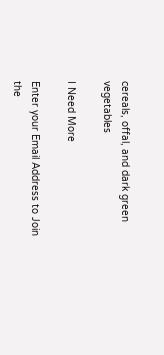cereals, offal, and dark green vegetables

I Need More

Enter your Email Address to Join the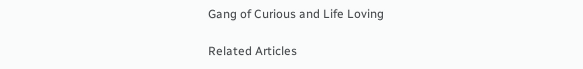Gang of Curious and Life Loving

Related Articles